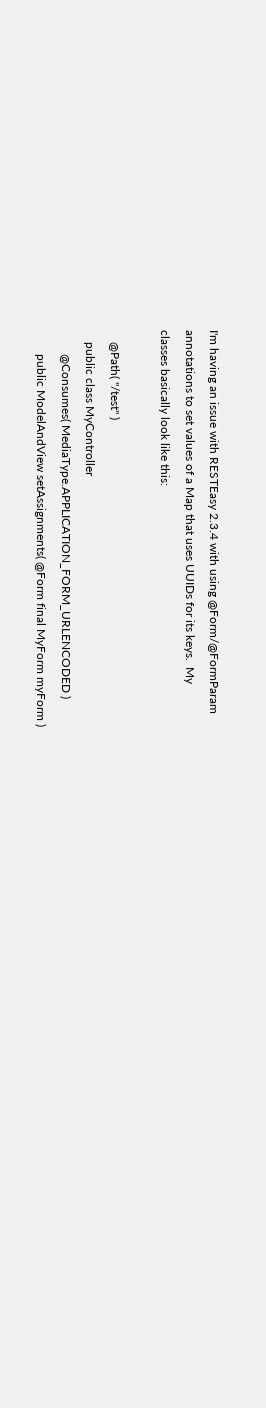I'm having an issue with RESTEasy 2.3.4 with using @Form/@FormParam
annotations to set values of a Map that uses UUIDs for its keys.  My
classes basically look like this:

    @Path( "/test" )
    public class MyController
        @Consumes( MediaType.APPLICATION_FORM_URLENCODED )
        public ModelAndView setAssignments( @Form final MyForm myForm )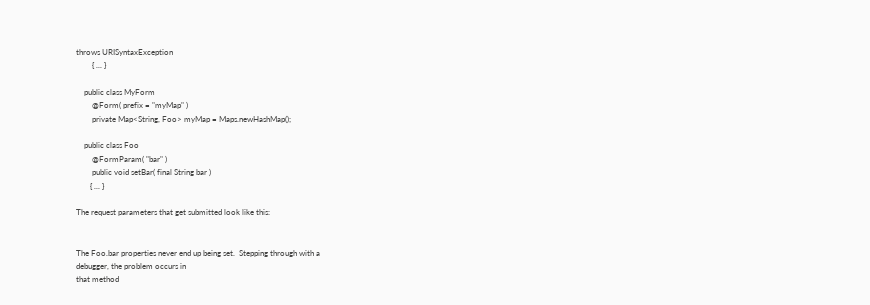throws URISyntaxException
        { ... }

    public class MyForm
        @Form( prefix = "myMap" )
        private Map<String, Foo> myMap = Maps.newHashMap();

    public class Foo
        @FormParam( "bar" )
        public void setBar( final String bar )
       { ... }

The request parameters that get submitted look like this:


The Foo.bar properties never end up being set.  Stepping through with a
debugger, the problem occurs in
that method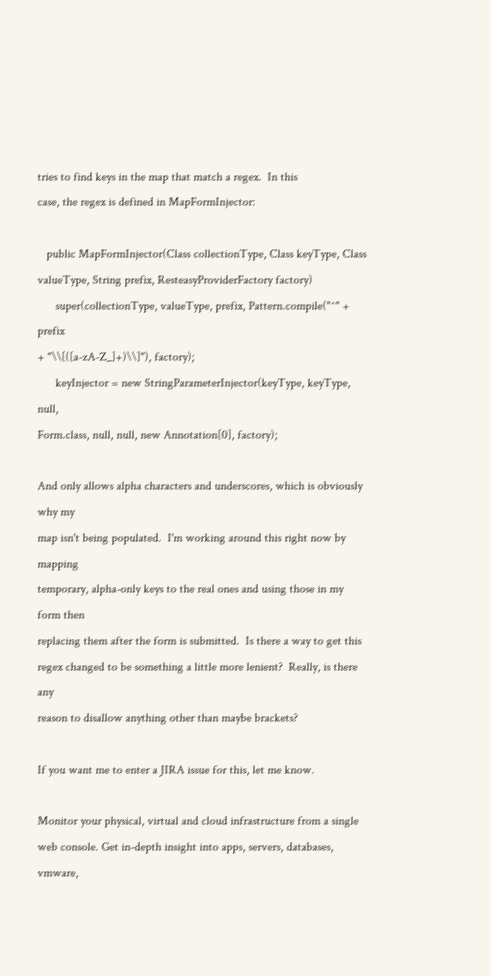tries to find keys in the map that match a regex.  In this
case, the regex is defined in MapFormInjector:

   public MapFormInjector(Class collectionType, Class keyType, Class
valueType, String prefix, ResteasyProviderFactory factory)
      super(collectionType, valueType, prefix, Pattern.compile("^" + prefix
+ "\\[([a-zA-Z_]+)\\]"), factory);
      keyInjector = new StringParameterInjector(keyType, keyType, null,
Form.class, null, null, new Annotation[0], factory);

And only allows alpha characters and underscores, which is obviously why my
map isn't being populated.  I'm working around this right now by mapping
temporary, alpha-only keys to the real ones and using those in my form then
replacing them after the form is submitted.  Is there a way to get this
regex changed to be something a little more lenient?  Really, is there any
reason to disallow anything other than maybe brackets?

If you want me to enter a JIRA issue for this, let me know.

Monitor your physical, virtual and cloud infrastructure from a single
web console. Get in-depth insight into apps, servers, databases, vmware,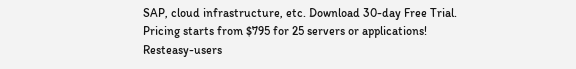SAP, cloud infrastructure, etc. Download 30-day Free Trial.
Pricing starts from $795 for 25 servers or applications!
Resteasy-users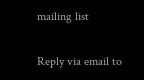mailing list

Reply via email to